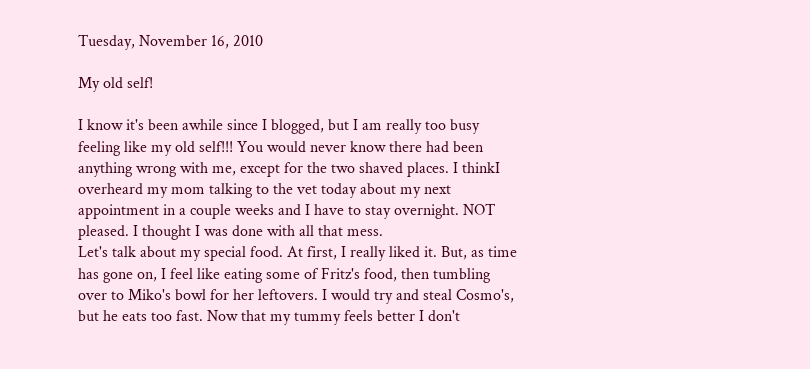Tuesday, November 16, 2010

My old self!

I know it's been awhile since I blogged, but I am really too busy feeling like my old self!!! You would never know there had been anything wrong with me, except for the two shaved places. I thinkI overheard my mom talking to the vet today about my next appointment in a couple weeks and I have to stay overnight. NOT pleased. I thought I was done with all that mess.
Let's talk about my special food. At first, I really liked it. But, as time has gone on, I feel like eating some of Fritz's food, then tumbling over to Miko's bowl for her leftovers. I would try and steal Cosmo's, but he eats too fast. Now that my tummy feels better I don't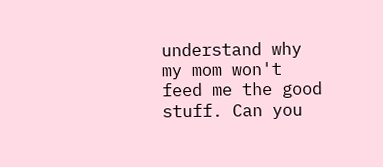understand why my mom won't feed me the good stuff. Can you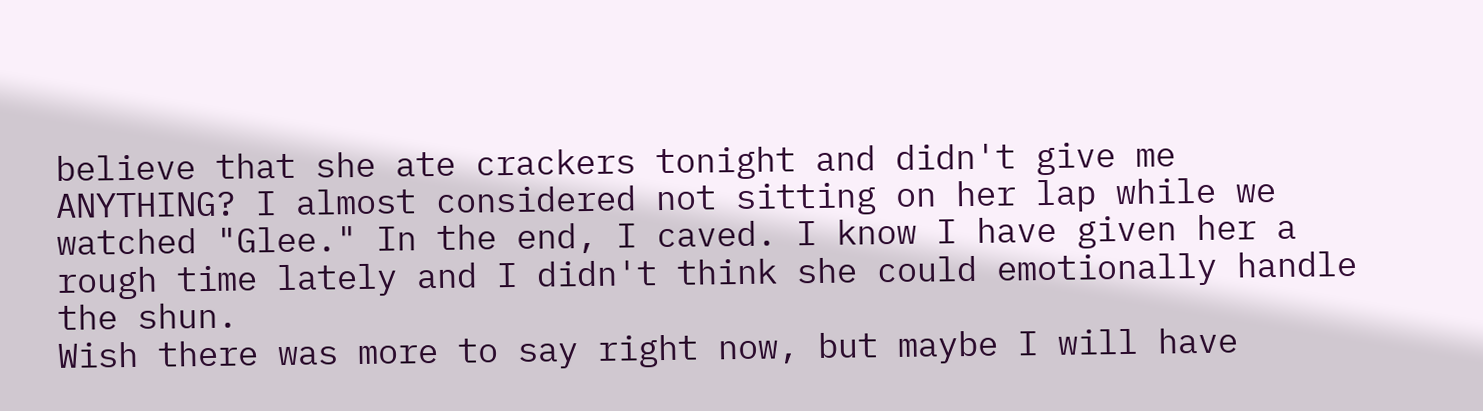believe that she ate crackers tonight and didn't give me ANYTHING? I almost considered not sitting on her lap while we watched "Glee." In the end, I caved. I know I have given her a rough time lately and I didn't think she could emotionally handle the shun.
Wish there was more to say right now, but maybe I will have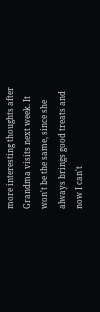more interesting thoughts after Grandma visits next week. It won't be the same, since she always brings good treats and now I can't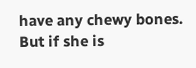have any chewy bones. But if she is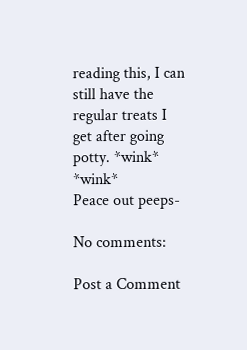reading this, I can still have the regular treats I get after going potty. *wink* *wink*
Peace out peeps-

No comments:

Post a Comment